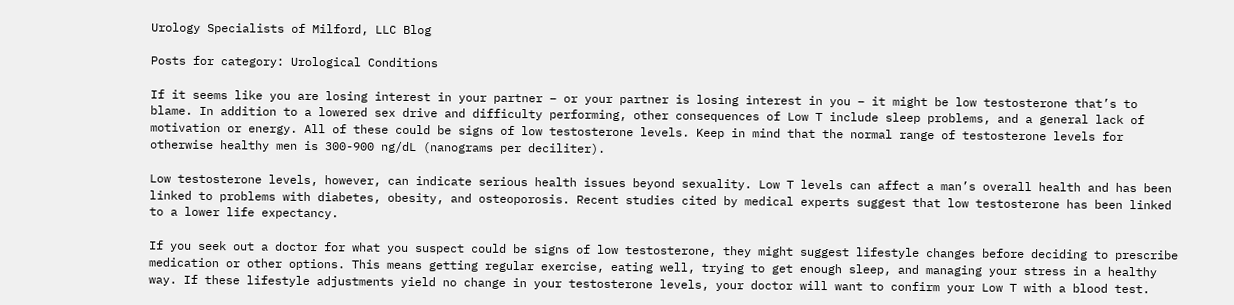Urology Specialists of Milford, LLC Blog

Posts for category: Urological Conditions

If it seems like you are losing interest in your partner – or your partner is losing interest in you – it might be low testosterone that’s to blame. In addition to a lowered sex drive and difficulty performing, other consequences of Low T include sleep problems, and a general lack of motivation or energy. All of these could be signs of low testosterone levels. Keep in mind that the normal range of testosterone levels for otherwise healthy men is 300-900 ng/dL (nanograms per deciliter).

Low testosterone levels, however, can indicate serious health issues beyond sexuality. Low T levels can affect a man’s overall health and has been linked to problems with diabetes, obesity, and osteoporosis. Recent studies cited by medical experts suggest that low testosterone has been linked to a lower life expectancy.

If you seek out a doctor for what you suspect could be signs of low testosterone, they might suggest lifestyle changes before deciding to prescribe medication or other options. This means getting regular exercise, eating well, trying to get enough sleep, and managing your stress in a healthy way. If these lifestyle adjustments yield no change in your testosterone levels, your doctor will want to confirm your Low T with a blood test.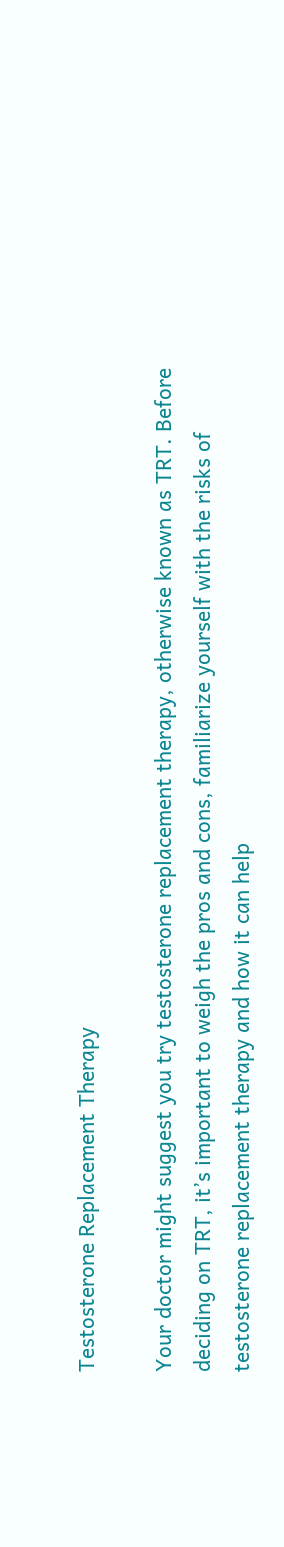Testosterone Replacement Therapy

Your doctor might suggest you try testosterone replacement therapy, otherwise known as TRT. Before deciding on TRT, it’s important to weigh the pros and cons, familiarize yourself with the risks of testosterone replacement therapy and how it can help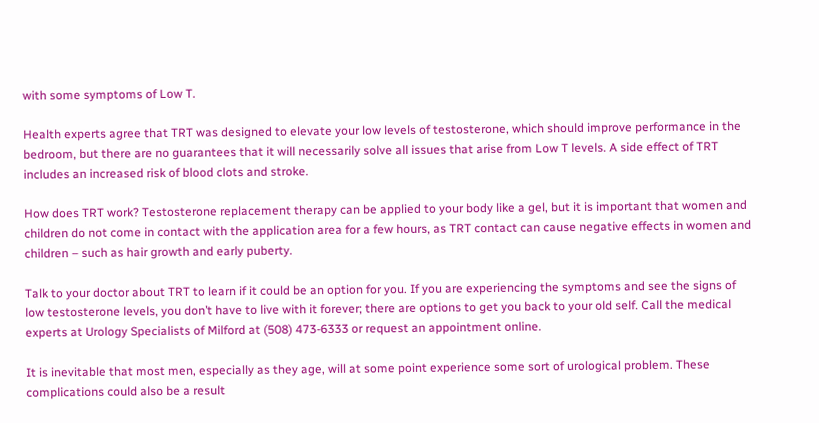with some symptoms of Low T.

Health experts agree that TRT was designed to elevate your low levels of testosterone, which should improve performance in the bedroom, but there are no guarantees that it will necessarily solve all issues that arise from Low T levels. A side effect of TRT includes an increased risk of blood clots and stroke.

How does TRT work? Testosterone replacement therapy can be applied to your body like a gel, but it is important that women and children do not come in contact with the application area for a few hours, as TRT contact can cause negative effects in women and children – such as hair growth and early puberty.

Talk to your doctor about TRT to learn if it could be an option for you. If you are experiencing the symptoms and see the signs of low testosterone levels, you don’t have to live with it forever; there are options to get you back to your old self. Call the medical experts at Urology Specialists of Milford at (508) 473-6333 or request an appointment online.

It is inevitable that most men, especially as they age, will at some point experience some sort of urological problem. These complications could also be a result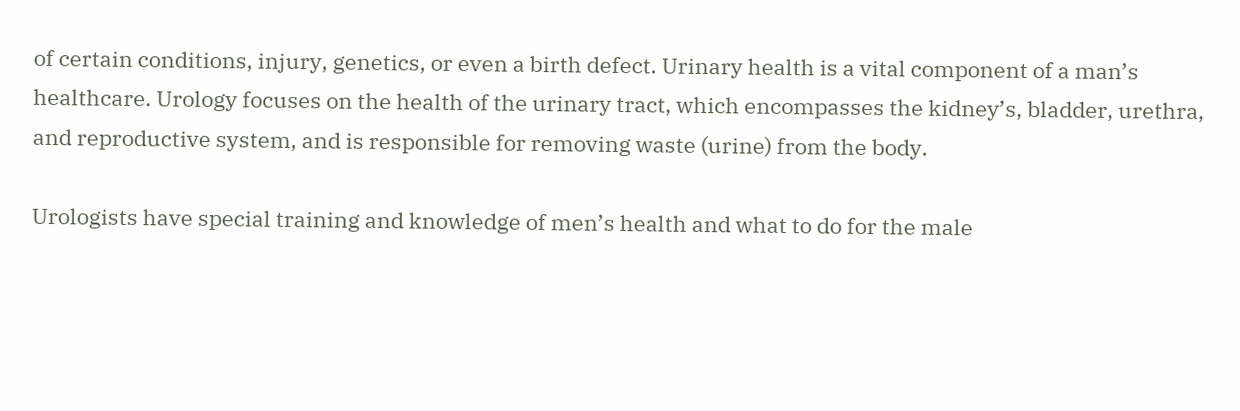of certain conditions, injury, genetics, or even a birth defect. Urinary health is a vital component of a man’s healthcare. Urology focuses on the health of the urinary tract, which encompasses the kidney’s, bladder, urethra, and reproductive system, and is responsible for removing waste (urine) from the body.

Urologists have special training and knowledge of men’s health and what to do for the male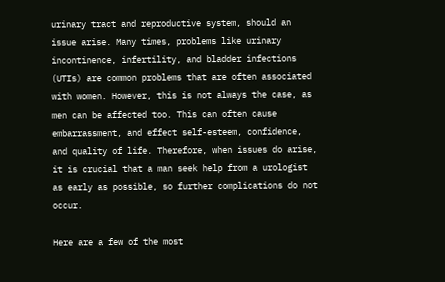urinary tract and reproductive system, should an issue arise. Many times, problems like urinary incontinence, infertility, and bladder infections (UTIs) are common problems that are often associated with women. However, this is not always the case, as men can be affected too. This can often cause embarrassment, and effect self-esteem, confidence, and quality of life. Therefore, when issues do arise, it is crucial that a man seek help from a urologist as early as possible, so further complications do not occur.

Here are a few of the most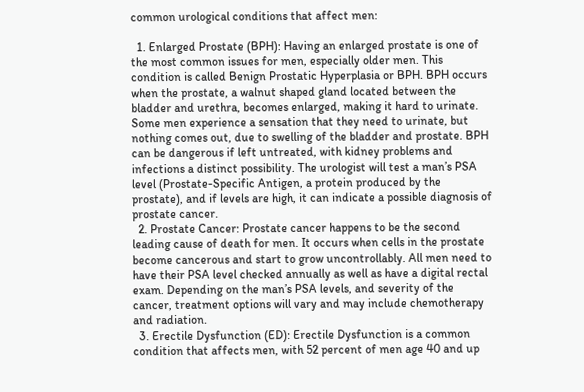common urological conditions that affect men:

  1. Enlarged Prostate (BPH): Having an enlarged prostate is one of the most common issues for men, especially older men. This condition is called Benign Prostatic Hyperplasia or BPH. BPH occurs when the prostate, a walnut shaped gland located between the bladder and urethra, becomes enlarged, making it hard to urinate. Some men experience a sensation that they need to urinate, but nothing comes out, due to swelling of the bladder and prostate. BPH can be dangerous if left untreated, with kidney problems and infections a distinct possibility. The urologist will test a man’s PSA level (Prostate-Specific Antigen, a protein produced by the prostate), and if levels are high, it can indicate a possible diagnosis of prostate cancer.
  2. Prostate Cancer: Prostate cancer happens to be the second leading cause of death for men. It occurs when cells in the prostate become cancerous and start to grow uncontrollably. All men need to have their PSA level checked annually as well as have a digital rectal exam. Depending on the man’s PSA levels, and severity of the cancer, treatment options will vary and may include chemotherapy and radiation.
  3. Erectile Dysfunction (ED): Erectile Dysfunction is a common condition that affects men, with 52 percent of men age 40 and up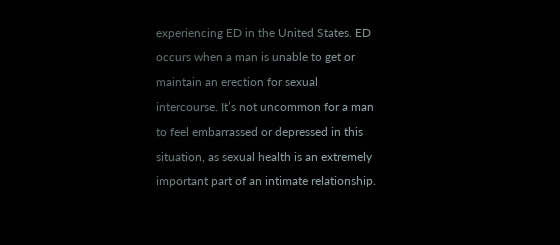experiencing ED in the United States. ED occurs when a man is unable to get or maintain an erection for sexual intercourse. It’s not uncommon for a man to feel embarrassed or depressed in this situation, as sexual health is an extremely important part of an intimate relationship.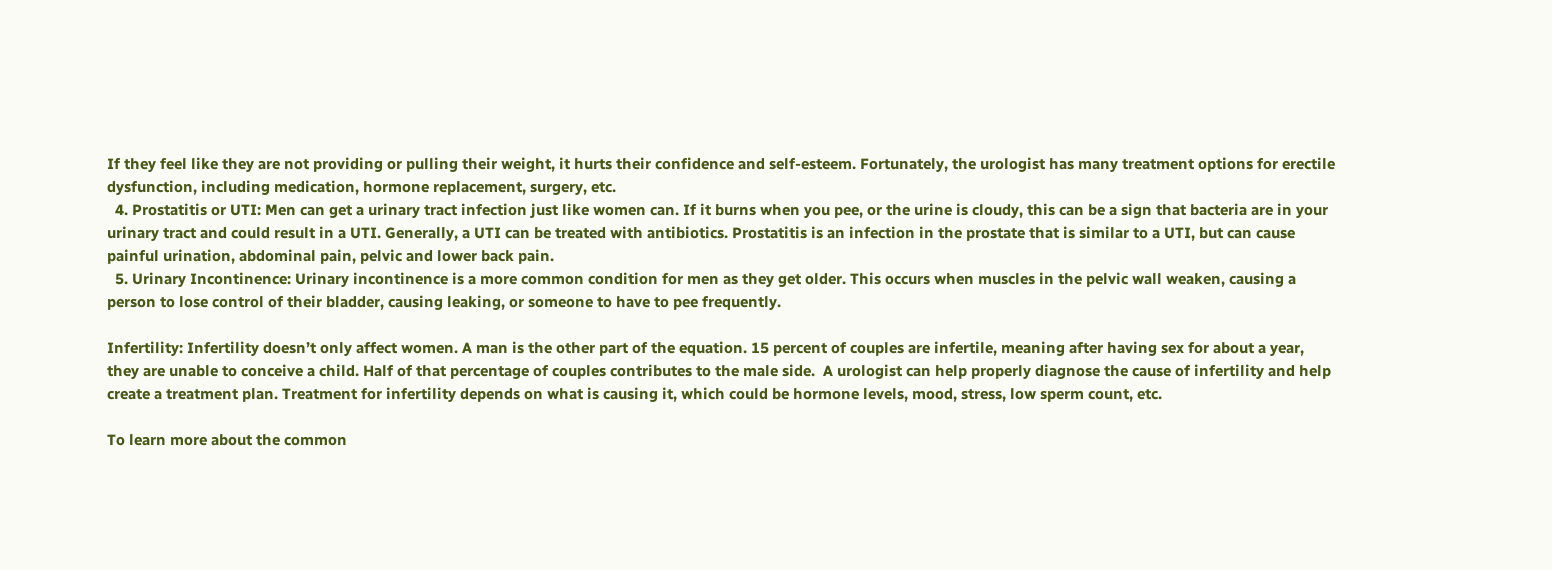If they feel like they are not providing or pulling their weight, it hurts their confidence and self-esteem. Fortunately, the urologist has many treatment options for erectile dysfunction, including medication, hormone replacement, surgery, etc.
  4. Prostatitis or UTI: Men can get a urinary tract infection just like women can. If it burns when you pee, or the urine is cloudy, this can be a sign that bacteria are in your urinary tract and could result in a UTI. Generally, a UTI can be treated with antibiotics. Prostatitis is an infection in the prostate that is similar to a UTI, but can cause painful urination, abdominal pain, pelvic and lower back pain.
  5. Urinary Incontinence: Urinary incontinence is a more common condition for men as they get older. This occurs when muscles in the pelvic wall weaken, causing a person to lose control of their bladder, causing leaking, or someone to have to pee frequently.

Infertility: Infertility doesn’t only affect women. A man is the other part of the equation. 15 percent of couples are infertile, meaning after having sex for about a year, they are unable to conceive a child. Half of that percentage of couples contributes to the male side.  A urologist can help properly diagnose the cause of infertility and help create a treatment plan. Treatment for infertility depends on what is causing it, which could be hormone levels, mood, stress, low sperm count, etc.

To learn more about the common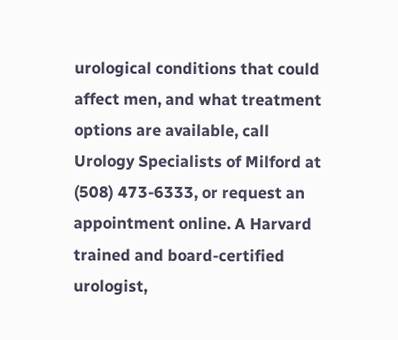urological conditions that could affect men, and what treatment options are available, call Urology Specialists of Milford at (508) 473-6333, or request an appointment online. A Harvard trained and board-certified urologist,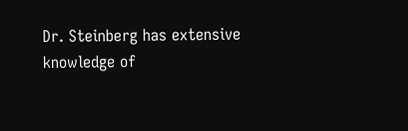Dr. Steinberg has extensive knowledge of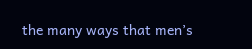the many ways that men’s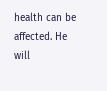health can be affected. He will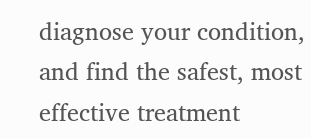diagnose your condition, and find the safest, most effective treatment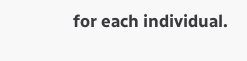for each individual.